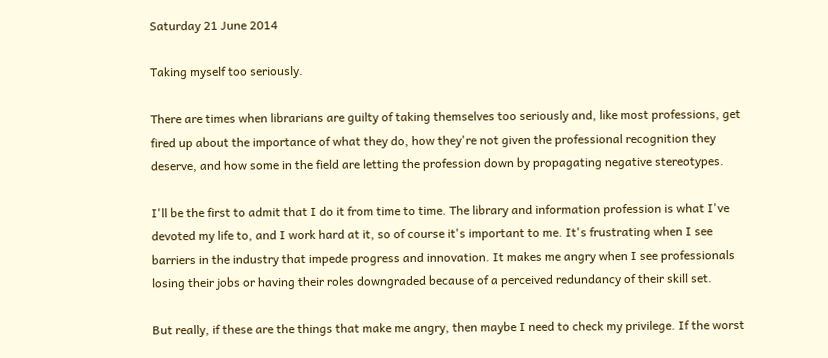Saturday 21 June 2014

Taking myself too seriously.

There are times when librarians are guilty of taking themselves too seriously and, like most professions, get fired up about the importance of what they do, how they're not given the professional recognition they deserve, and how some in the field are letting the profession down by propagating negative stereotypes.

I'll be the first to admit that I do it from time to time. The library and information profession is what I've devoted my life to, and I work hard at it, so of course it's important to me. It's frustrating when I see barriers in the industry that impede progress and innovation. It makes me angry when I see professionals losing their jobs or having their roles downgraded because of a perceived redundancy of their skill set.

But really, if these are the things that make me angry, then maybe I need to check my privilege. If the worst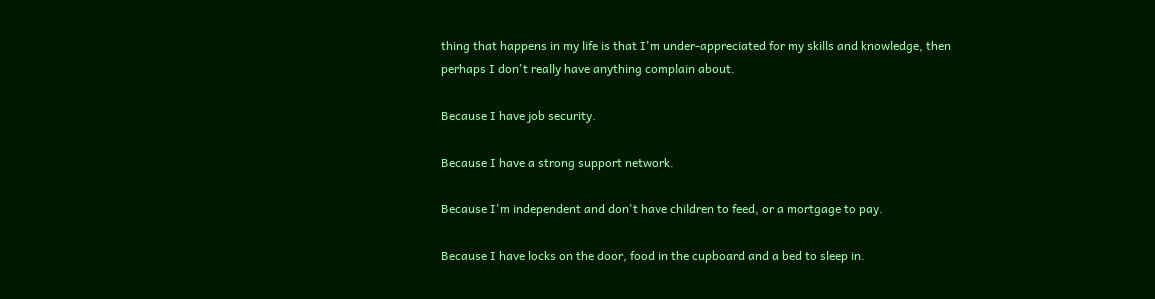thing that happens in my life is that I'm under-appreciated for my skills and knowledge, then perhaps I don't really have anything complain about.

Because I have job security.

Because I have a strong support network.

Because I'm independent and don't have children to feed, or a mortgage to pay.

Because I have locks on the door, food in the cupboard and a bed to sleep in.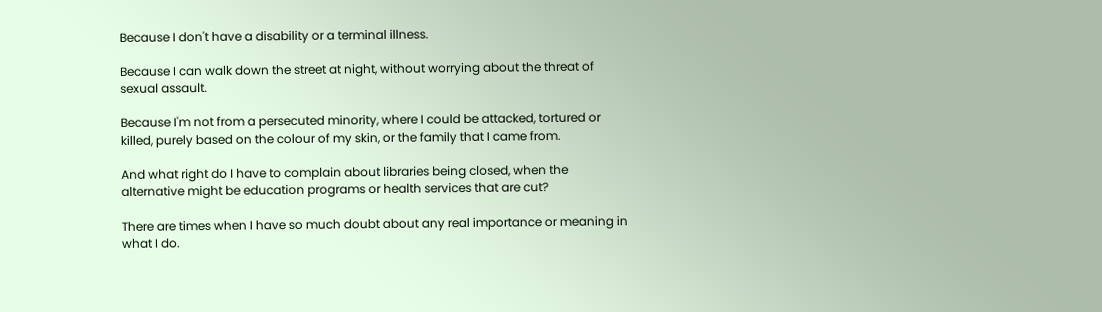Because I don't have a disability or a terminal illness.

Because I can walk down the street at night, without worrying about the threat of sexual assault.

Because I'm not from a persecuted minority, where I could be attacked, tortured or killed, purely based on the colour of my skin, or the family that I came from.

And what right do I have to complain about libraries being closed, when the alternative might be education programs or health services that are cut?

There are times when I have so much doubt about any real importance or meaning in what I do.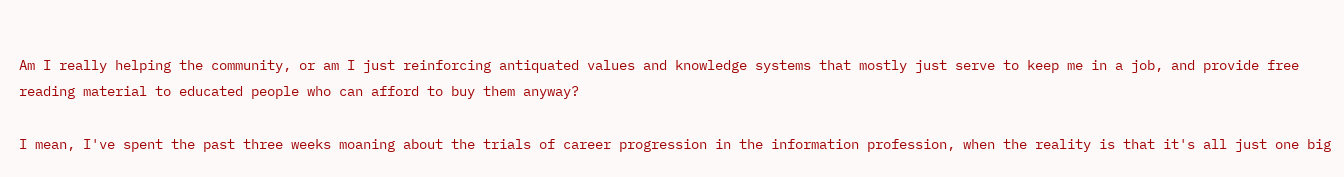Am I really helping the community, or am I just reinforcing antiquated values and knowledge systems that mostly just serve to keep me in a job, and provide free reading material to educated people who can afford to buy them anyway?

I mean, I've spent the past three weeks moaning about the trials of career progression in the information profession, when the reality is that it's all just one big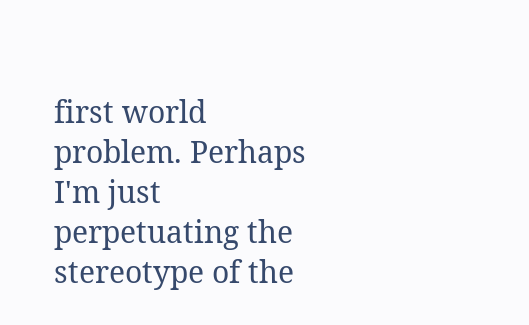first world problem. Perhaps I'm just perpetuating the stereotype of the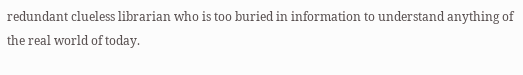redundant clueless librarian who is too buried in information to understand anything of the real world of today.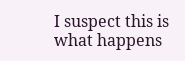I suspect this is what happens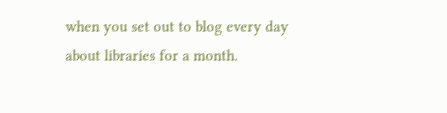when you set out to blog every day about libraries for a month.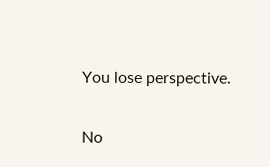You lose perspective.

No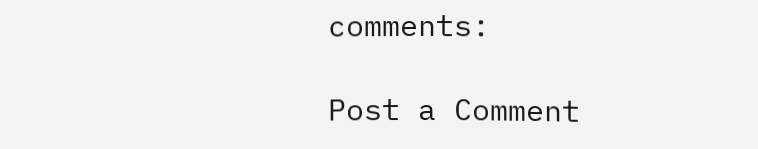comments:

Post a Comment